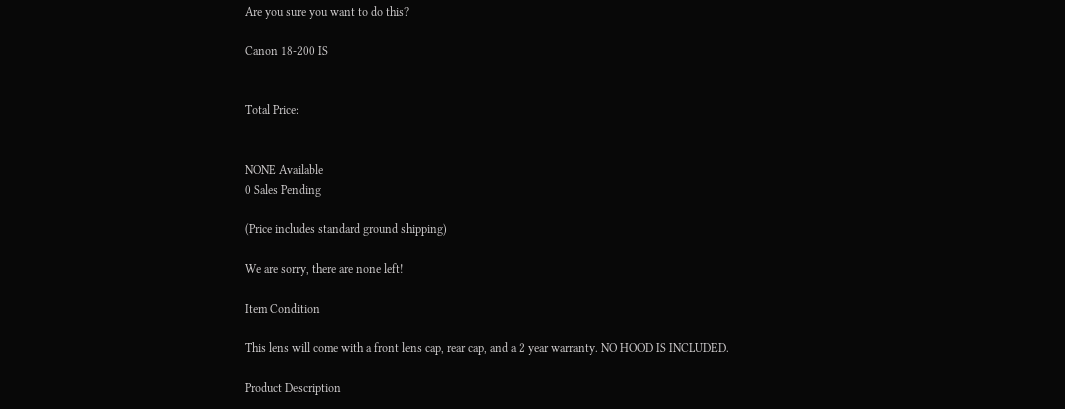Are you sure you want to do this?

Canon 18-200 IS


Total Price:


NONE Available
0 Sales Pending

(Price includes standard ground shipping)

We are sorry, there are none left!

Item Condition

This lens will come with a front lens cap, rear cap, and a 2 year warranty. NO HOOD IS INCLUDED.

Product Description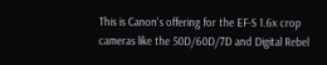This is Canon's offering for the EF-S 1.6x crop cameras like the 50D/60D/7D and Digital Rebel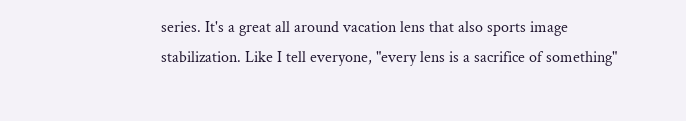series. It's a great all around vacation lens that also sports image stabilization. Like I tell everyone, "every lens is a sacrifice of something"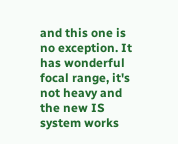and this one is no exception. It has wonderful focal range, it's not heavy and the new IS system works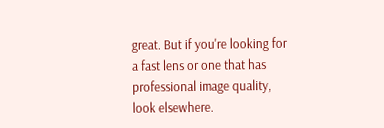great. But if you're looking for a fast lens or one that has professional image quality, look elsewhere.